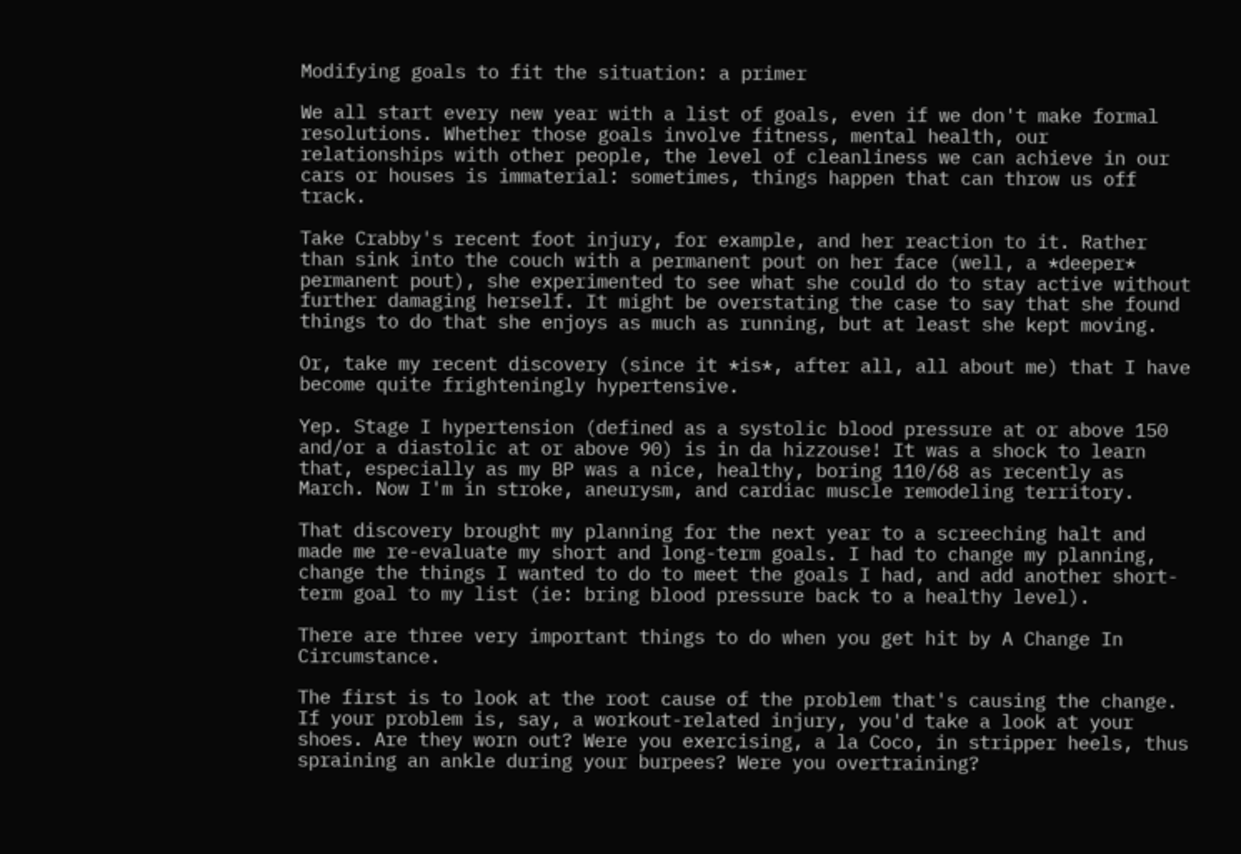Modifying goals to fit the situation: a primer

We all start every new year with a list of goals, even if we don't make formal resolutions. Whether those goals involve fitness, mental health, our relationships with other people, the level of cleanliness we can achieve in our cars or houses is immaterial: sometimes, things happen that can throw us off track.

Take Crabby's recent foot injury, for example, and her reaction to it. Rather than sink into the couch with a permanent pout on her face (well, a *deeper* permanent pout), she experimented to see what she could do to stay active without further damaging herself. It might be overstating the case to say that she found things to do that she enjoys as much as running, but at least she kept moving.

Or, take my recent discovery (since it *is*, after all, all about me) that I have become quite frighteningly hypertensive.

Yep. Stage I hypertension (defined as a systolic blood pressure at or above 150 and/or a diastolic at or above 90) is in da hizzouse! It was a shock to learn that, especially as my BP was a nice, healthy, boring 110/68 as recently as March. Now I'm in stroke, aneurysm, and cardiac muscle remodeling territory.

That discovery brought my planning for the next year to a screeching halt and made me re-evaluate my short and long-term goals. I had to change my planning, change the things I wanted to do to meet the goals I had, and add another short-term goal to my list (ie: bring blood pressure back to a healthy level).

There are three very important things to do when you get hit by A Change In Circumstance.

The first is to look at the root cause of the problem that's causing the change. If your problem is, say, a workout-related injury, you'd take a look at your shoes. Are they worn out? Were you exercising, a la Coco, in stripper heels, thus spraining an ankle during your burpees? Were you overtraining?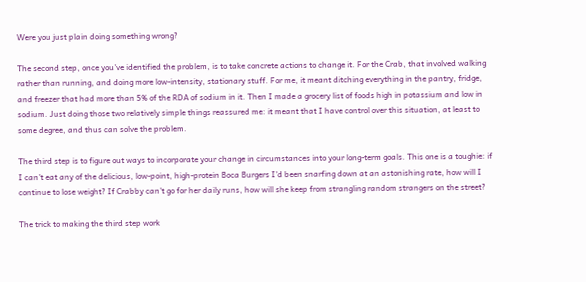Were you just plain doing something wrong?

The second step, once you've identified the problem, is to take concrete actions to change it. For the Crab, that involved walking rather than running, and doing more low-intensity, stationary stuff. For me, it meant ditching everything in the pantry, fridge, and freezer that had more than 5% of the RDA of sodium in it. Then I made a grocery list of foods high in potassium and low in sodium. Just doing those two relatively simple things reassured me: it meant that I have control over this situation, at least to some degree, and thus can solve the problem.

The third step is to figure out ways to incorporate your change in circumstances into your long-term goals. This one is a toughie: if I can't eat any of the delicious, low-point, high-protein Boca Burgers I'd been snarfing down at an astonishing rate, how will I continue to lose weight? If Crabby can't go for her daily runs, how will she keep from strangling random strangers on the street?

The trick to making the third step work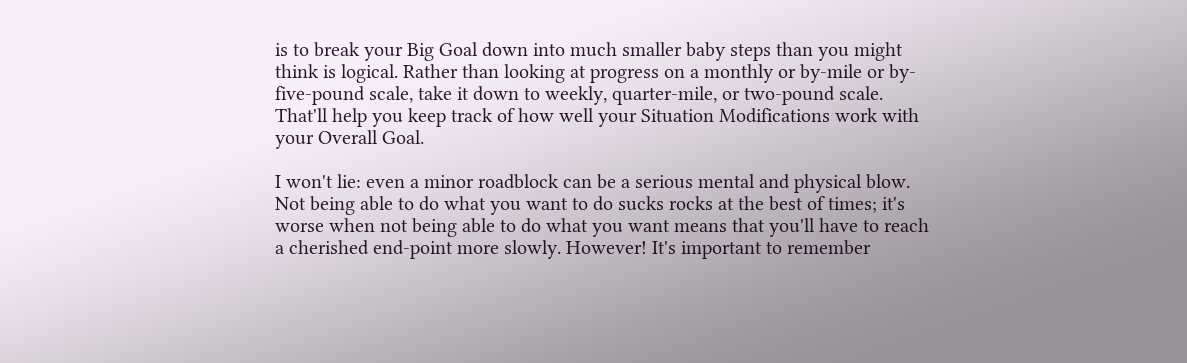is to break your Big Goal down into much smaller baby steps than you might think is logical. Rather than looking at progress on a monthly or by-mile or by-five-pound scale, take it down to weekly, quarter-mile, or two-pound scale. That'll help you keep track of how well your Situation Modifications work with your Overall Goal.

I won't lie: even a minor roadblock can be a serious mental and physical blow. Not being able to do what you want to do sucks rocks at the best of times; it's worse when not being able to do what you want means that you'll have to reach a cherished end-point more slowly. However! It's important to remember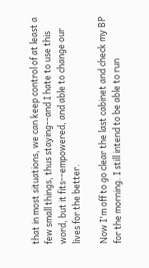that in most situations, we can keep control of at least a few small things, thus staying--and I hate to use this word, but it fits--empowered, and able to change our lives for the better.

Now I'm off to go clear the last cabinet and check my BP for the morning. I still intend to be able to run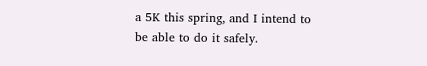a 5K this spring, and I intend to be able to do it safely.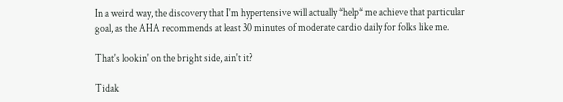In a weird way, the discovery that I'm hypertensive will actually *help* me achieve that particular goal, as the AHA recommends at least 30 minutes of moderate cardio daily for folks like me.

That's lookin' on the bright side, ain't it?

Tidak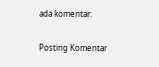ada komentar:

Posting Komentar